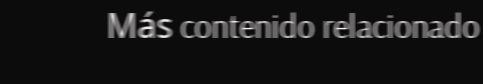Más contenido relacionado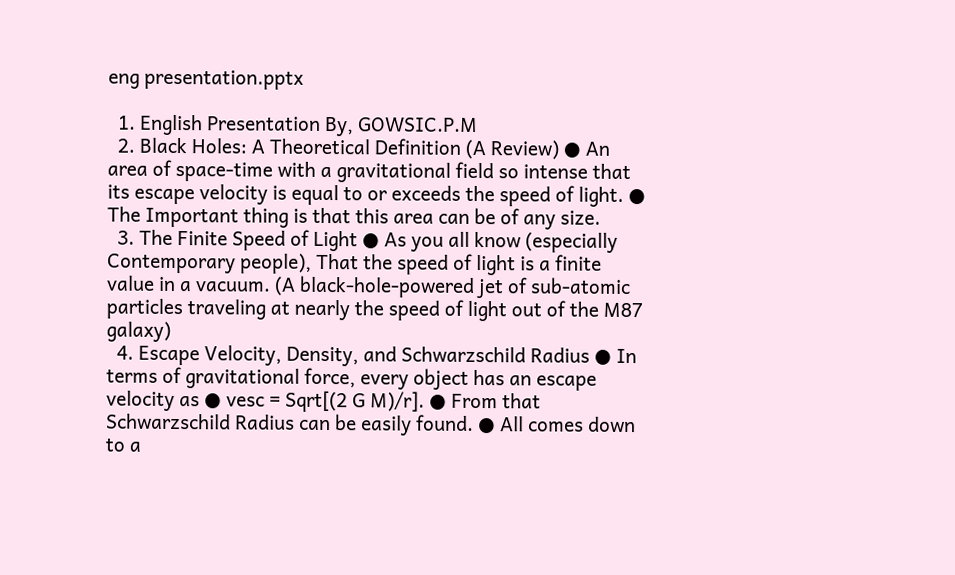eng presentation.pptx

  1. English Presentation By, GOWSIC.P.M
  2. Black Holes: A Theoretical Definition (A Review) ● An area of space-time with a gravitational field so intense that its escape velocity is equal to or exceeds the speed of light. ● The Important thing is that this area can be of any size.
  3. The Finite Speed of Light ● As you all know (especially Contemporary people), That the speed of light is a finite value in a vacuum. (A black-hole-powered jet of sub-atomic particles traveling at nearly the speed of light out of the M87 galaxy)
  4. Escape Velocity, Density, and Schwarzschild Radius ● In terms of gravitational force, every object has an escape velocity as ● vesc = Sqrt[(2 G M)/r]. ● From that Schwarzschild Radius can be easily found. ● All comes down to a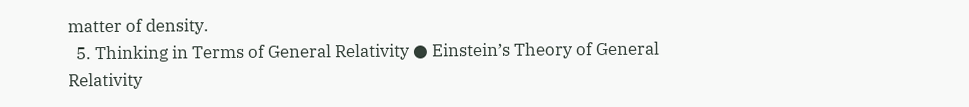matter of density.
  5. Thinking in Terms of General Relativity ● Einstein’s Theory of General Relativity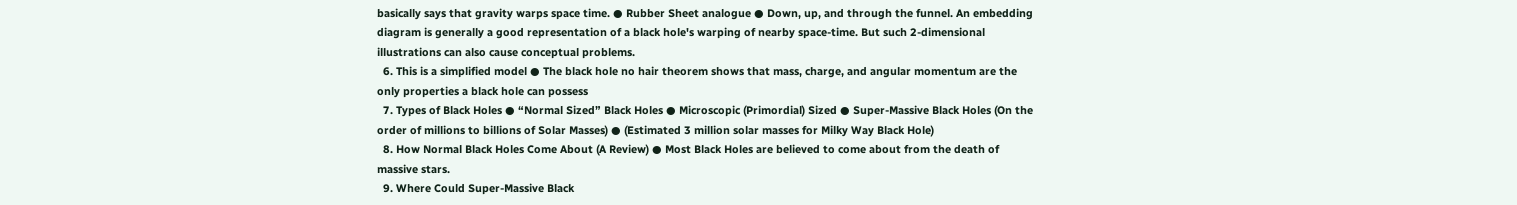basically says that gravity warps space time. ● Rubber Sheet analogue ● Down, up, and through the funnel. An embedding diagram is generally a good representation of a black hole's warping of nearby space-time. But such 2-dimensional illustrations can also cause conceptual problems.
  6. This is a simplified model ● The black hole no hair theorem shows that mass, charge, and angular momentum are the only properties a black hole can possess
  7. Types of Black Holes ● “Normal Sized” Black Holes ● Microscopic (Primordial) Sized ● Super-Massive Black Holes (On the order of millions to billions of Solar Masses) ● (Estimated 3 million solar masses for Milky Way Black Hole)
  8. How Normal Black Holes Come About (A Review) ● Most Black Holes are believed to come about from the death of massive stars.
  9. Where Could Super-Massive Black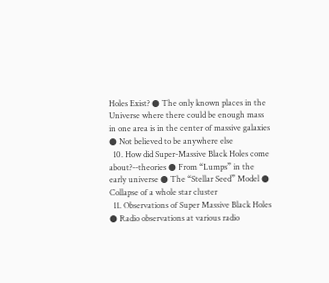Holes Exist? ● The only known places in the Universe where there could be enough mass in one area is in the center of massive galaxies ● Not believed to be anywhere else
  10. How did Super-Massive Black Holes come about?--theories ● From “Lumps” in the early universe ● The “Stellar Seed” Model ● Collapse of a whole star cluster
  11. Observations of Super Massive Black Holes ● Radio observations at various radio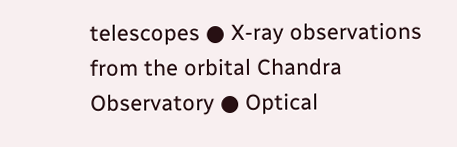telescopes ● X-ray observations from the orbital Chandra Observatory ● Optical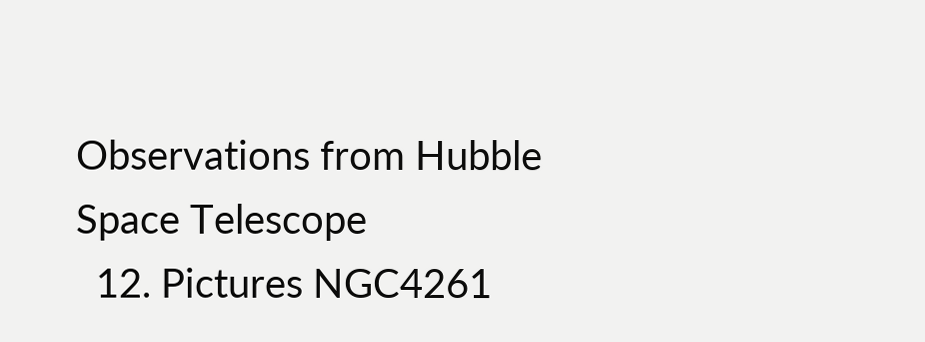Observations from Hubble Space Telescope
  12. Pictures NGC4261